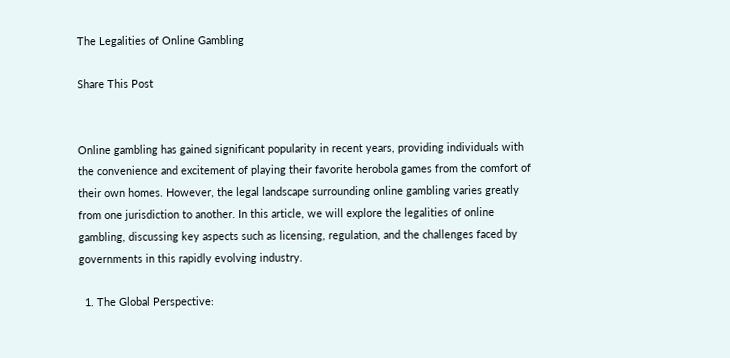The Legalities of Online Gambling

Share This Post


Online gambling has gained significant popularity in recent years, providing individuals with the convenience and excitement of playing their favorite herobola games from the comfort of their own homes. However, the legal landscape surrounding online gambling varies greatly from one jurisdiction to another. In this article, we will explore the legalities of online gambling, discussing key aspects such as licensing, regulation, and the challenges faced by governments in this rapidly evolving industry.

  1. The Global Perspective: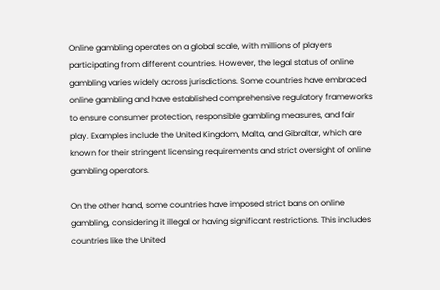Online gambling operates on a global scale, with millions of players participating from different countries. However, the legal status of online gambling varies widely across jurisdictions. Some countries have embraced online gambling and have established comprehensive regulatory frameworks to ensure consumer protection, responsible gambling measures, and fair play. Examples include the United Kingdom, Malta, and Gibraltar, which are known for their stringent licensing requirements and strict oversight of online gambling operators.

On the other hand, some countries have imposed strict bans on online gambling, considering it illegal or having significant restrictions. This includes countries like the United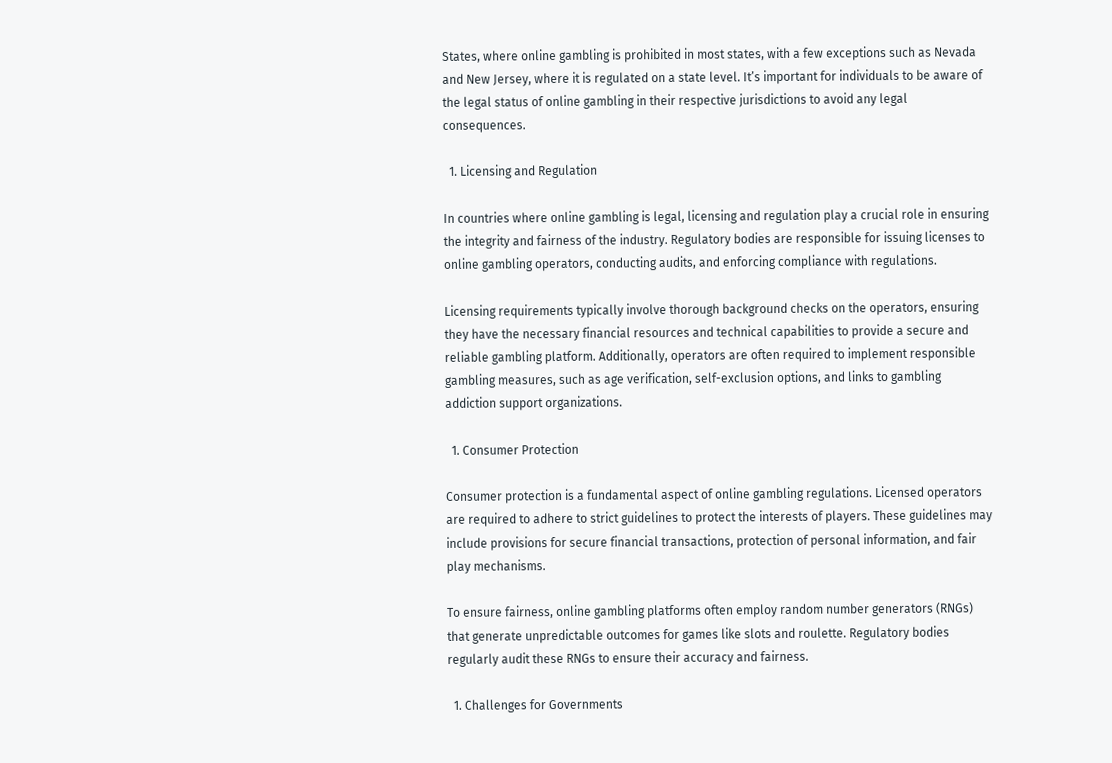States, where online gambling is prohibited in most states, with a few exceptions such as Nevada and New Jersey, where it is regulated on a state level. It’s important for individuals to be aware of the legal status of online gambling in their respective jurisdictions to avoid any legal consequences.

  1. Licensing and Regulation

In countries where online gambling is legal, licensing and regulation play a crucial role in ensuring the integrity and fairness of the industry. Regulatory bodies are responsible for issuing licenses to online gambling operators, conducting audits, and enforcing compliance with regulations.

Licensing requirements typically involve thorough background checks on the operators, ensuring they have the necessary financial resources and technical capabilities to provide a secure and reliable gambling platform. Additionally, operators are often required to implement responsible gambling measures, such as age verification, self-exclusion options, and links to gambling addiction support organizations.

  1. Consumer Protection

Consumer protection is a fundamental aspect of online gambling regulations. Licensed operators are required to adhere to strict guidelines to protect the interests of players. These guidelines may include provisions for secure financial transactions, protection of personal information, and fair play mechanisms.

To ensure fairness, online gambling platforms often employ random number generators (RNGs) that generate unpredictable outcomes for games like slots and roulette. Regulatory bodies regularly audit these RNGs to ensure their accuracy and fairness.

  1. Challenges for Governments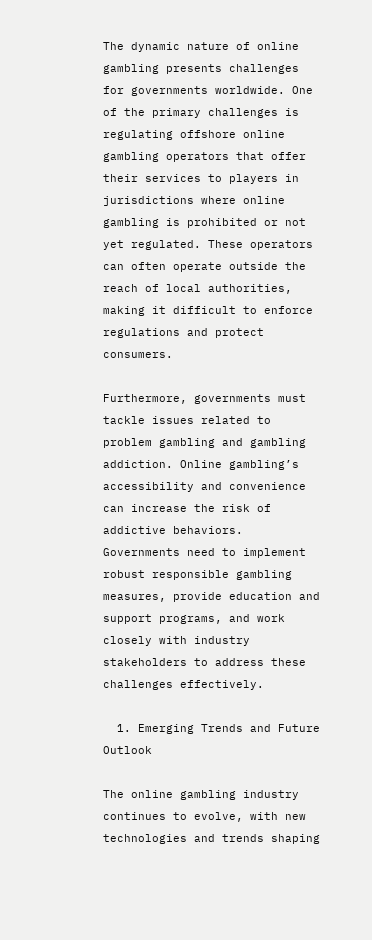The dynamic nature of online gambling presents challenges for governments worldwide. One of the primary challenges is regulating offshore online gambling operators that offer their services to players in jurisdictions where online gambling is prohibited or not yet regulated. These operators can often operate outside the reach of local authorities, making it difficult to enforce regulations and protect consumers.

Furthermore, governments must tackle issues related to problem gambling and gambling addiction. Online gambling’s accessibility and convenience can increase the risk of addictive behaviors. Governments need to implement robust responsible gambling measures, provide education and support programs, and work closely with industry stakeholders to address these challenges effectively.

  1. Emerging Trends and Future Outlook

The online gambling industry continues to evolve, with new technologies and trends shaping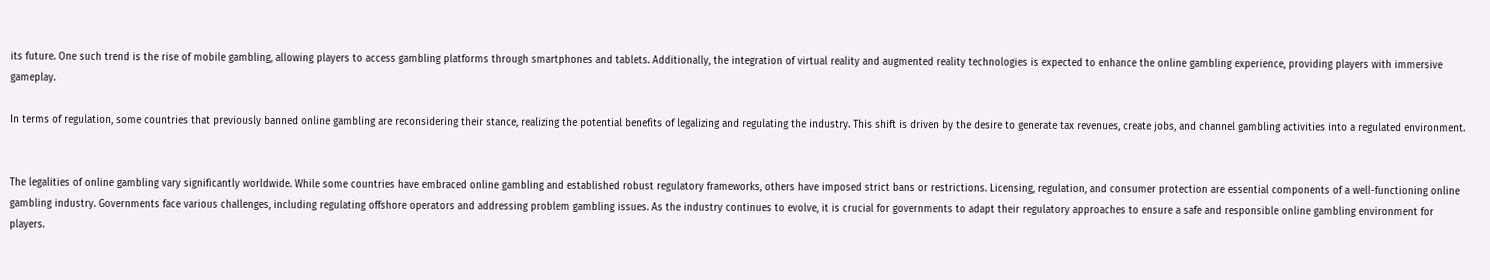its future. One such trend is the rise of mobile gambling, allowing players to access gambling platforms through smartphones and tablets. Additionally, the integration of virtual reality and augmented reality technologies is expected to enhance the online gambling experience, providing players with immersive gameplay.

In terms of regulation, some countries that previously banned online gambling are reconsidering their stance, realizing the potential benefits of legalizing and regulating the industry. This shift is driven by the desire to generate tax revenues, create jobs, and channel gambling activities into a regulated environment.


The legalities of online gambling vary significantly worldwide. While some countries have embraced online gambling and established robust regulatory frameworks, others have imposed strict bans or restrictions. Licensing, regulation, and consumer protection are essential components of a well-functioning online gambling industry. Governments face various challenges, including regulating offshore operators and addressing problem gambling issues. As the industry continues to evolve, it is crucial for governments to adapt their regulatory approaches to ensure a safe and responsible online gambling environment for players.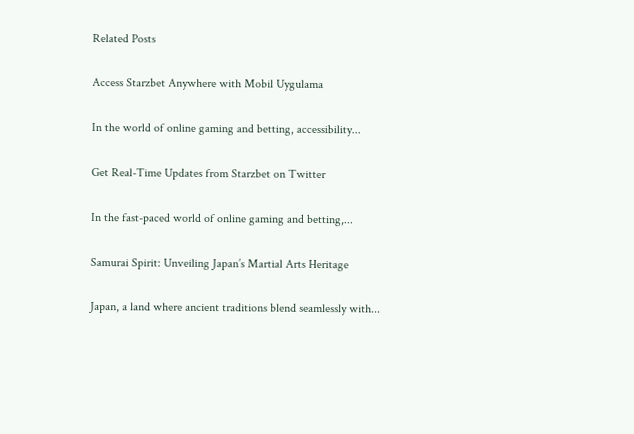Related Posts

Access Starzbet Anywhere with Mobil Uygulama

In the world of online gaming and betting, accessibility...

Get Real-Time Updates from Starzbet on Twitter

In the fast-paced world of online gaming and betting,...

Samurai Spirit: Unveiling Japan’s Martial Arts Heritage

Japan, a land where ancient traditions blend seamlessly with...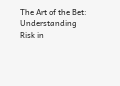The Art of the Bet: Understanding Risk in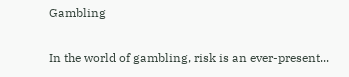Gambling

In the world of gambling, risk is an ever-present...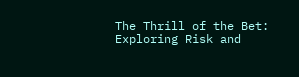The Thrill of the Bet: Exploring Risk and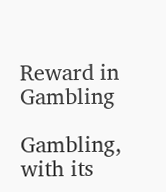Reward in Gambling

Gambling, with its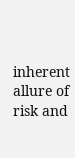inherent allure of risk and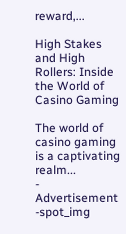reward,...

High Stakes and High Rollers: Inside the World of Casino Gaming

The world of casino gaming is a captivating realm...
- Advertisement -spot_img